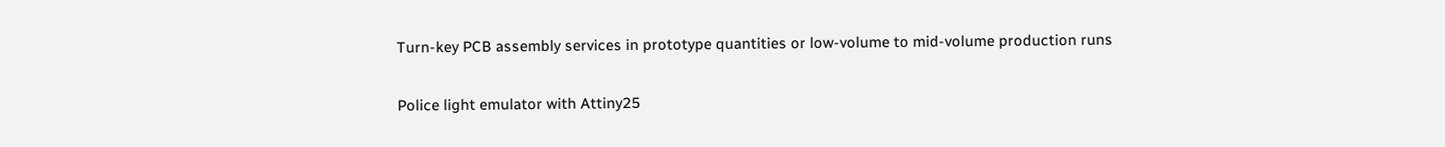Turn-key PCB assembly services in prototype quantities or low-volume to mid-volume production runs

Police light emulator with Attiny25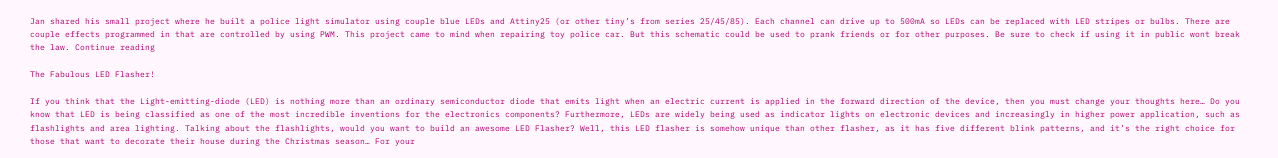Jan shared his small project where he built a police light simulator using couple blue LEDs and Attiny25 (or other tiny’s from series 25/45/85). Each channel can drive up to 500mA so LEDs can be replaced with LED stripes or bulbs. There are couple effects programmed in that are controlled by using PWM. This project came to mind when repairing toy police car. But this schematic could be used to prank friends or for other purposes. Be sure to check if using it in public wont break the law. Continue reading

The Fabulous LED Flasher!

If you think that the Light-emitting-diode (LED) is nothing more than an ordinary semiconductor diode that emits light when an electric current is applied in the forward direction of the device, then you must change your thoughts here… Do you know that LED is being classified as one of the most incredible inventions for the electronics components? Furthermore, LEDs are widely being used as indicator lights on electronic devices and increasingly in higher power application, such as flashlights and area lighting. Talking about the flashlights, would you want to build an awesome LED Flasher? Well, this LED flasher is somehow unique than other flasher, as it has five different blink patterns, and it’s the right choice for those that want to decorate their house during the Christmas season… For your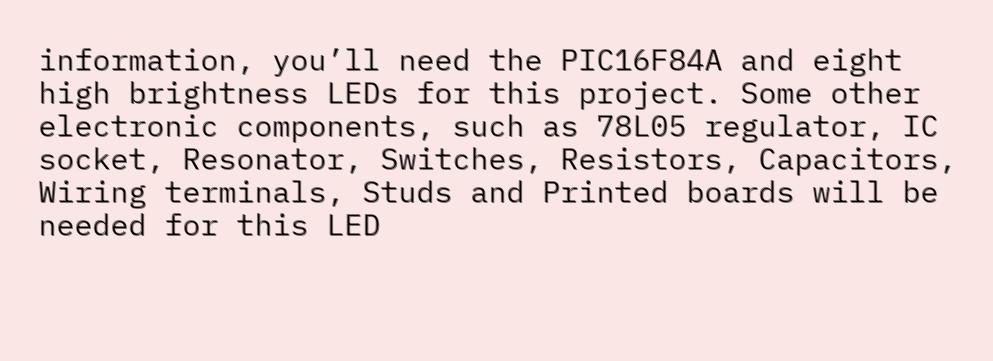information, you’ll need the PIC16F84A and eight high brightness LEDs for this project. Some other electronic components, such as 78L05 regulator, IC socket, Resonator, Switches, Resistors, Capacitors, Wiring terminals, Studs and Printed boards will be needed for this LED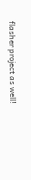flasher project as well!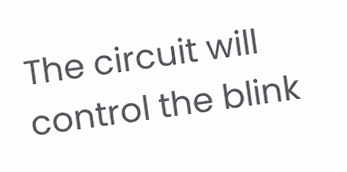The circuit will control the blink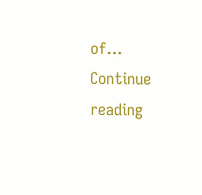of… Continue reading